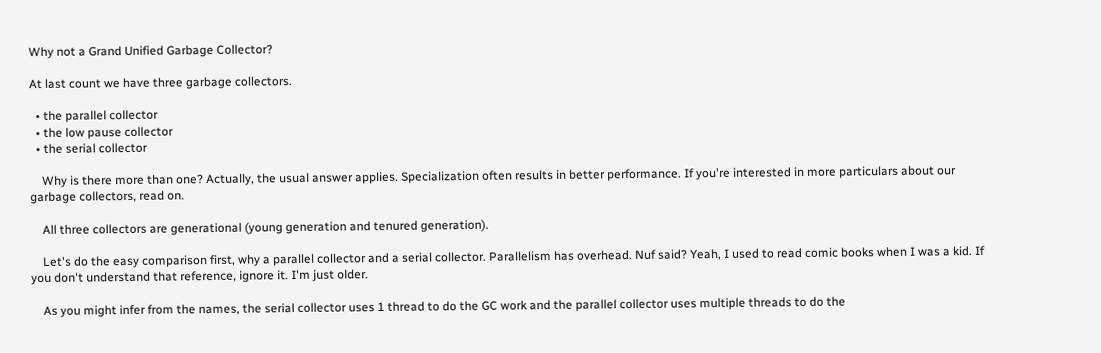Why not a Grand Unified Garbage Collector?

At last count we have three garbage collectors.

  • the parallel collector
  • the low pause collector
  • the serial collector

    Why is there more than one? Actually, the usual answer applies. Specialization often results in better performance. If you're interested in more particulars about our garbage collectors, read on.

    All three collectors are generational (young generation and tenured generation).

    Let's do the easy comparison first, why a parallel collector and a serial collector. Parallelism has overhead. Nuf said? Yeah, I used to read comic books when I was a kid. If you don't understand that reference, ignore it. I'm just older.

    As you might infer from the names, the serial collector uses 1 thread to do the GC work and the parallel collector uses multiple threads to do the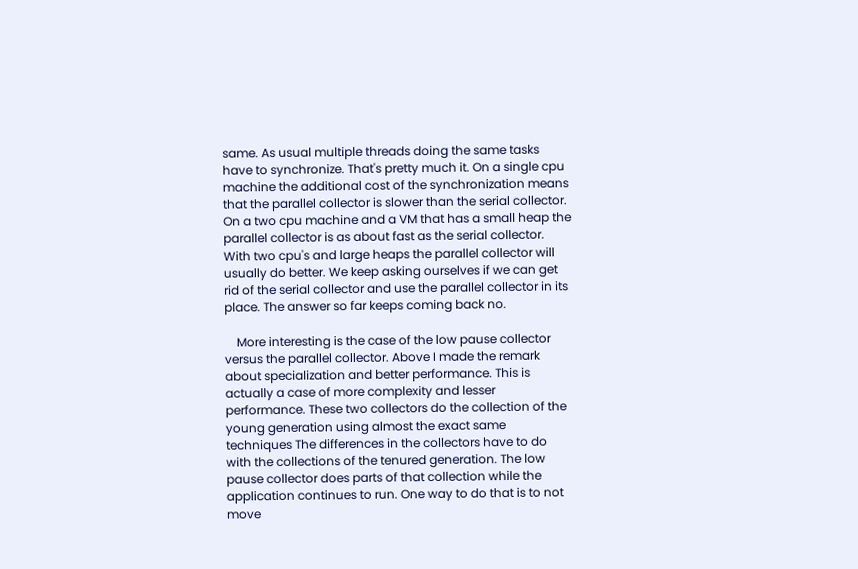same. As usual multiple threads doing the same tasks have to synchronize. That's pretty much it. On a single cpu machine the additional cost of the synchronization means that the parallel collector is slower than the serial collector. On a two cpu machine and a VM that has a small heap the parallel collector is as about fast as the serial collector. With two cpu's and large heaps the parallel collector will usually do better. We keep asking ourselves if we can get rid of the serial collector and use the parallel collector in its place. The answer so far keeps coming back no.

    More interesting is the case of the low pause collector versus the parallel collector. Above I made the remark about specialization and better performance. This is actually a case of more complexity and lesser performance. These two collectors do the collection of the young generation using almost the exact same techniques The differences in the collectors have to do with the collections of the tenured generation. The low pause collector does parts of that collection while the application continues to run. One way to do that is to not move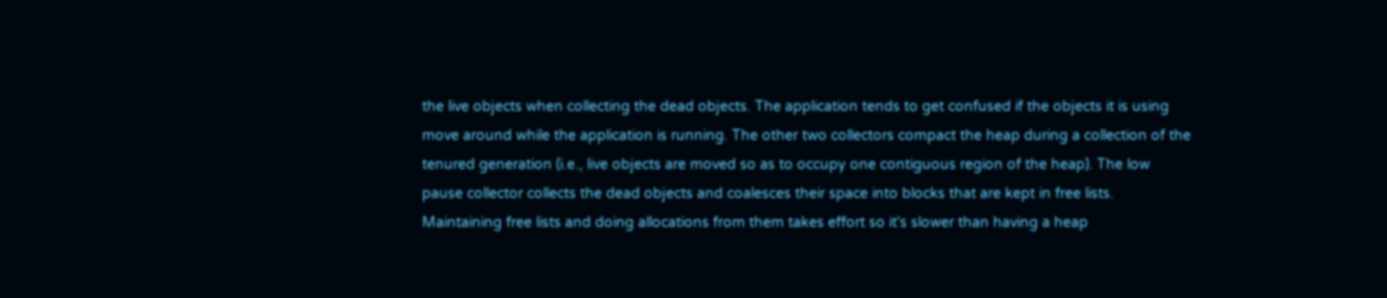the live objects when collecting the dead objects. The application tends to get confused if the objects it is using move around while the application is running. The other two collectors compact the heap during a collection of the tenured generation (i.e., live objects are moved so as to occupy one contiguous region of the heap). The low pause collector collects the dead objects and coalesces their space into blocks that are kept in free lists. Maintaining free lists and doing allocations from them takes effort so it's slower than having a heap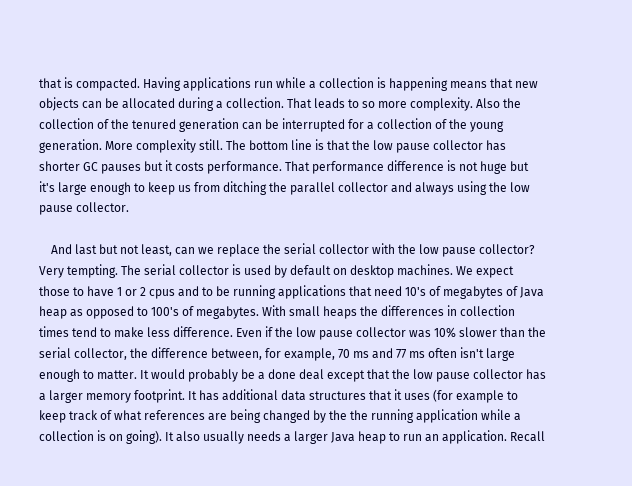that is compacted. Having applications run while a collection is happening means that new objects can be allocated during a collection. That leads to so more complexity. Also the collection of the tenured generation can be interrupted for a collection of the young generation. More complexity still. The bottom line is that the low pause collector has shorter GC pauses but it costs performance. That performance difference is not huge but it's large enough to keep us from ditching the parallel collector and always using the low pause collector.

    And last but not least, can we replace the serial collector with the low pause collector? Very tempting. The serial collector is used by default on desktop machines. We expect those to have 1 or 2 cpus and to be running applications that need 10's of megabytes of Java heap as opposed to 100's of megabytes. With small heaps the differences in collection times tend to make less difference. Even if the low pause collector was 10% slower than the serial collector, the difference between, for example, 70 ms and 77 ms often isn't large enough to matter. It would probably be a done deal except that the low pause collector has a larger memory footprint. It has additional data structures that it uses (for example to keep track of what references are being changed by the the running application while a collection is on going). It also usually needs a larger Java heap to run an application. Recall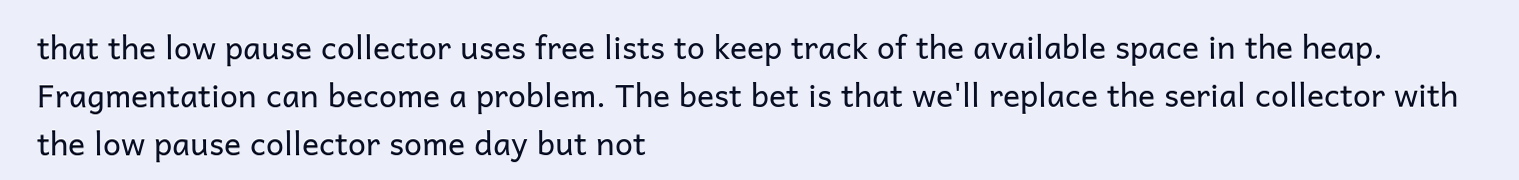that the low pause collector uses free lists to keep track of the available space in the heap. Fragmentation can become a problem. The best bet is that we'll replace the serial collector with the low pause collector some day but not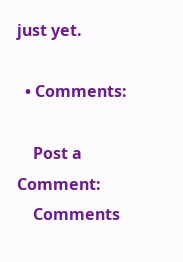just yet.

  • Comments:

    Post a Comment:
    Comments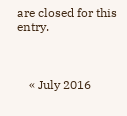are closed for this entry.



    « July 2016